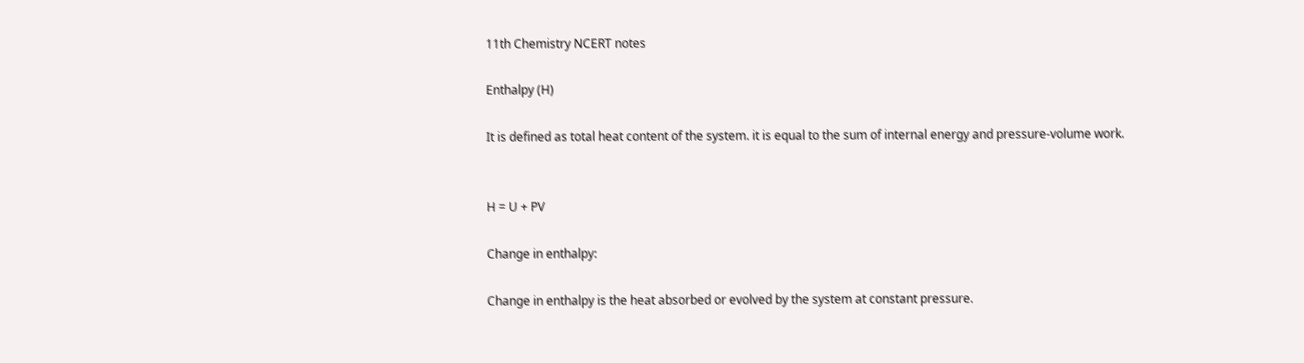11th Chemistry NCERT notes

Enthalpy (H)

It is defined as total heat content of the system. it is equal to the sum of internal energy and pressure-volume work.


H = U + PV

Change in enthalpy:

Change in enthalpy is the heat absorbed or evolved by the system at constant pressure.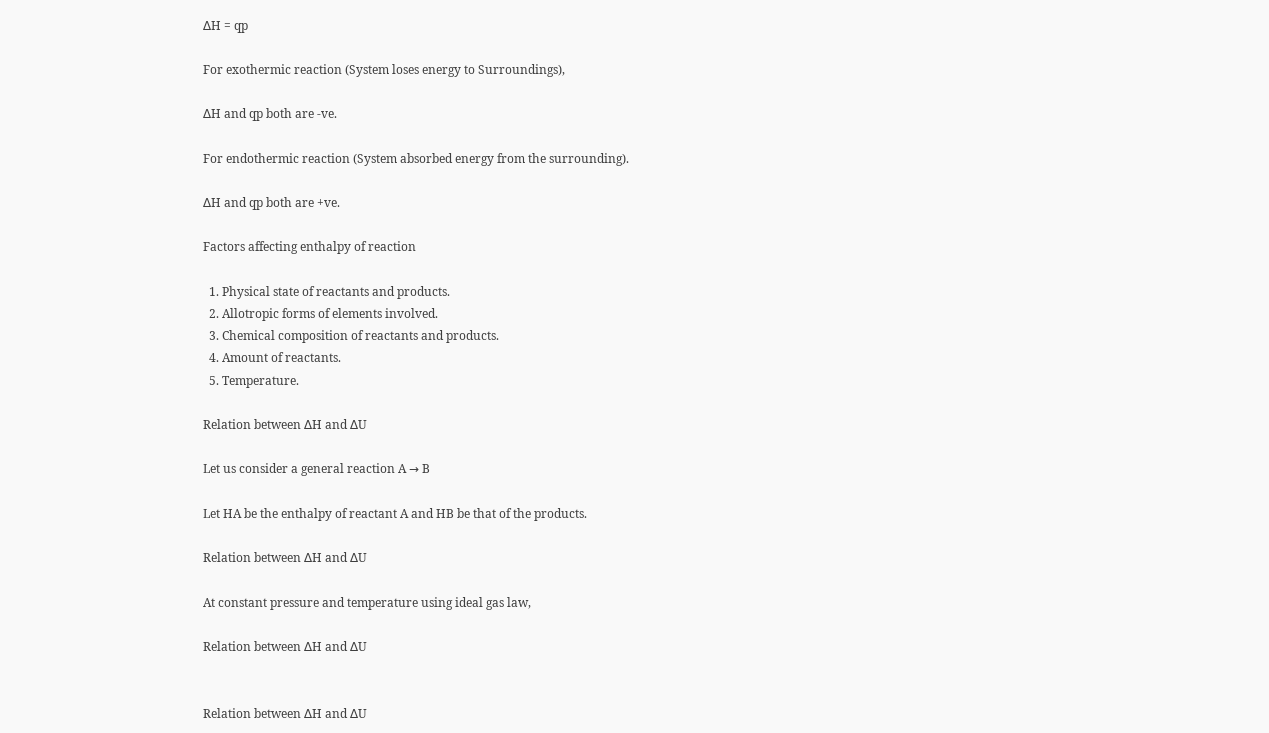∆H = qp

For exothermic reaction (System loses energy to Surroundings),

∆H and qp both are -ve.

For endothermic reaction (System absorbed energy from the surrounding).

∆H and qp both are +ve.

Factors affecting enthalpy of reaction

  1. Physical state of reactants and products.
  2. Allotropic forms of elements involved.
  3. Chemical composition of reactants and products.
  4. Amount of reactants.
  5. Temperature.

Relation between ∆H and ∆U

Let us consider a general reaction A → B

Let HA be the enthalpy of reactant A and HB be that of the products.

Relation between ∆H and ∆U

At constant pressure and temperature using ideal gas law,

Relation between ∆H and ∆U


Relation between ∆H and ∆U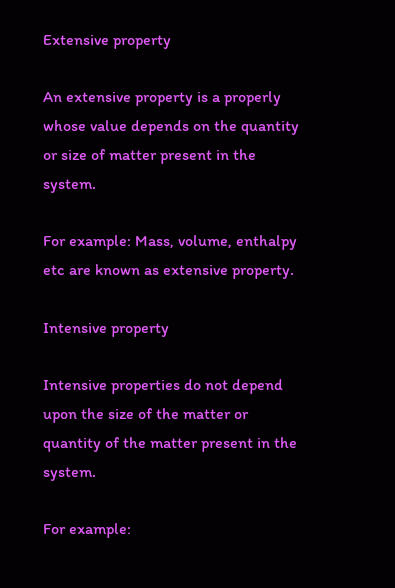Extensive property

An extensive property is a properly whose value depends on the quantity or size of matter present in the system.

For example: Mass, volume, enthalpy etc are known as extensive property.

Intensive property

Intensive properties do not depend upon the size of the matter or quantity of the matter present in the system.

For example: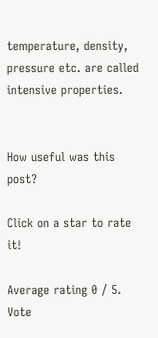temperature, density, pressure etc. are called intensive properties.


How useful was this post?

Click on a star to rate it!

Average rating 0 / 5. Vote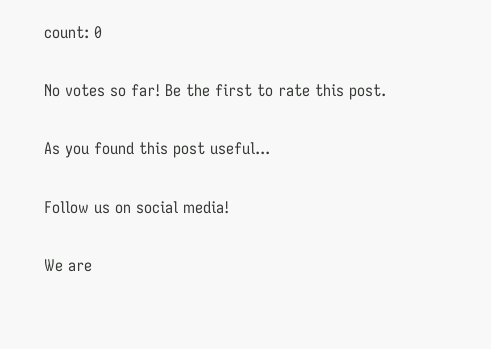count: 0

No votes so far! Be the first to rate this post.

As you found this post useful...

Follow us on social media!

We are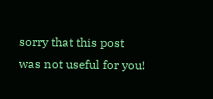sorry that this post was not useful for you!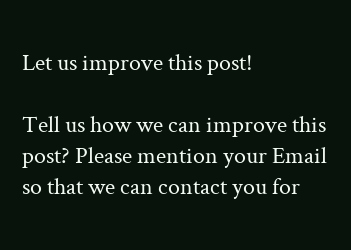Let us improve this post!

Tell us how we can improve this post? Please mention your Email so that we can contact you for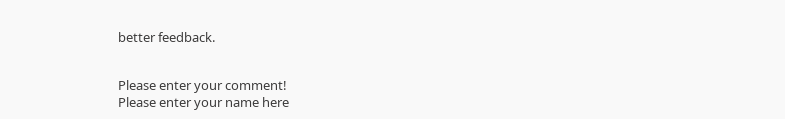better feedback.


Please enter your comment!
Please enter your name here